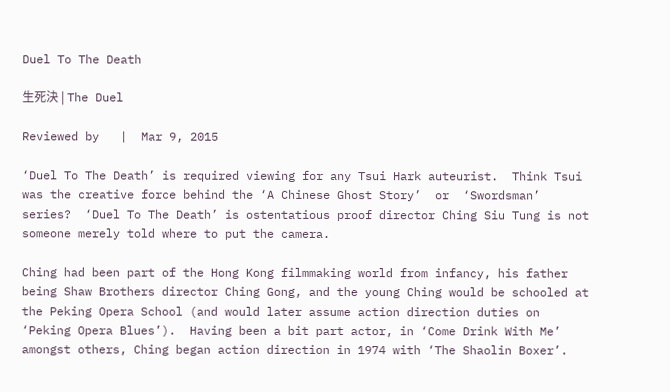Duel To The Death

生死決 | The Duel

Reviewed by   |  Mar 9, 2015

‘Duel To The Death’ is required viewing for any Tsui Hark auteurist.  Think Tsui was the creative force behind the ‘A Chinese Ghost Story’  or  ‘Swordsman’  series?  ‘Duel To The Death’ is ostentatious proof director Ching Siu Tung is not someone merely told where to put the camera.

Ching had been part of the Hong Kong filmmaking world from infancy, his father being Shaw Brothers director Ching Gong, and the young Ching would be schooled at the Peking Opera School (and would later assume action direction duties on ‘Peking Opera Blues’).  Having been a bit part actor, in ‘Come Drink With Me’ amongst others, Ching began action direction in 1974 with ‘The Shaolin Boxer’.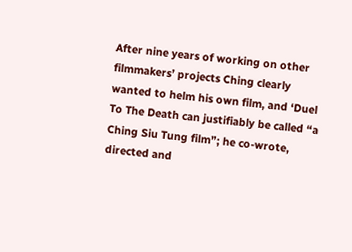After nine years of working on other filmmakers’ projects Ching clearly wanted to helm his own film, and ‘Duel To The Death can justifiably be called “a Ching Siu Tung film”; he co-wrote, directed and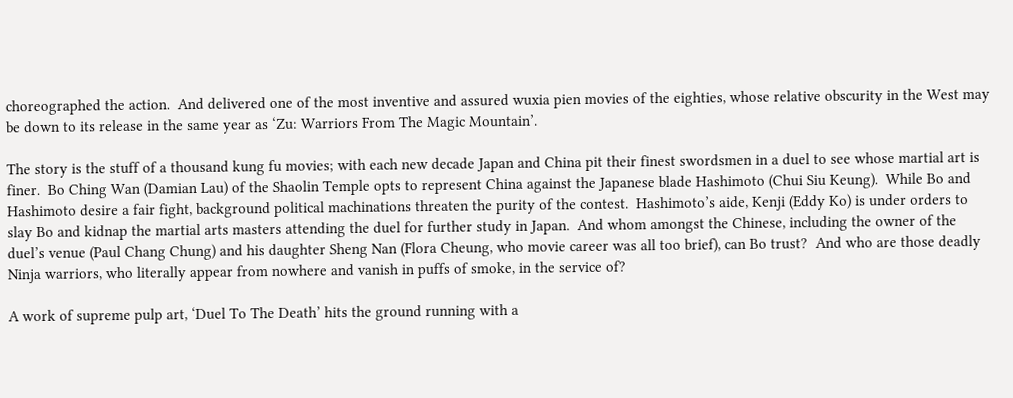choreographed the action.  And delivered one of the most inventive and assured wuxia pien movies of the eighties, whose relative obscurity in the West may be down to its release in the same year as ‘Zu: Warriors From The Magic Mountain’.

The story is the stuff of a thousand kung fu movies; with each new decade Japan and China pit their finest swordsmen in a duel to see whose martial art is finer.  Bo Ching Wan (Damian Lau) of the Shaolin Temple opts to represent China against the Japanese blade Hashimoto (Chui Siu Keung).  While Bo and Hashimoto desire a fair fight, background political machinations threaten the purity of the contest.  Hashimoto’s aide, Kenji (Eddy Ko) is under orders to slay Bo and kidnap the martial arts masters attending the duel for further study in Japan.  And whom amongst the Chinese, including the owner of the duel’s venue (Paul Chang Chung) and his daughter Sheng Nan (Flora Cheung, who movie career was all too brief), can Bo trust?  And who are those deadly Ninja warriors, who literally appear from nowhere and vanish in puffs of smoke, in the service of?

A work of supreme pulp art, ‘Duel To The Death’ hits the ground running with a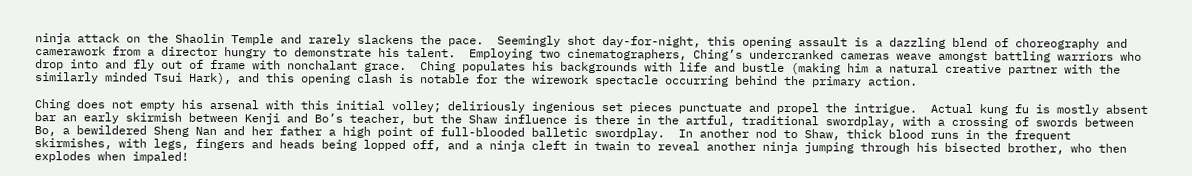ninja attack on the Shaolin Temple and rarely slackens the pace.  Seemingly shot day-for-night, this opening assault is a dazzling blend of choreography and camerawork from a director hungry to demonstrate his talent.  Employing two cinematographers, Ching’s undercranked cameras weave amongst battling warriors who drop into and fly out of frame with nonchalant grace.  Ching populates his backgrounds with life and bustle (making him a natural creative partner with the similarly minded Tsui Hark), and this opening clash is notable for the wirework spectacle occurring behind the primary action.

Ching does not empty his arsenal with this initial volley; deliriously ingenious set pieces punctuate and propel the intrigue.  Actual kung fu is mostly absent bar an early skirmish between Kenji and Bo’s teacher, but the Shaw influence is there in the artful, traditional swordplay, with a crossing of swords between Bo, a bewildered Sheng Nan and her father a high point of full-blooded balletic swordplay.  In another nod to Shaw, thick blood runs in the frequent skirmishes, with legs, fingers and heads being lopped off, and a ninja cleft in twain to reveal another ninja jumping through his bisected brother, who then explodes when impaled!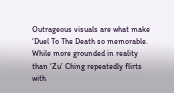Outrageous visuals are what make ‘Duel To The Death so memorable.  While more grounded in reality than ‘Zu’ Ching repeatedly flirts with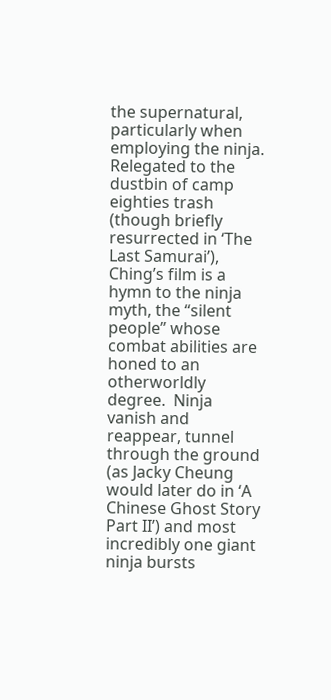the supernatural, particularly when employing the ninja.  Relegated to the dustbin of camp eighties trash (though briefly resurrected in ‘The Last Samurai’), Ching’s film is a hymn to the ninja myth, the “silent people” whose combat abilities are honed to an otherworldly degree.  Ninja vanish and reappear, tunnel through the ground (as Jacky Cheung would later do in ‘A Chinese Ghost Story Part II’) and most incredibly one giant ninja bursts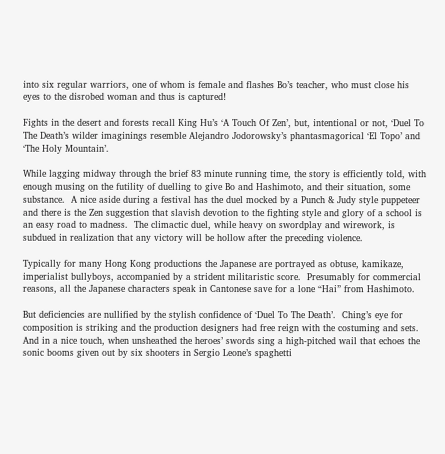into six regular warriors, one of whom is female and flashes Bo’s teacher, who must close his eyes to the disrobed woman and thus is captured!

Fights in the desert and forests recall King Hu’s ‘A Touch Of Zen’, but, intentional or not, ‘Duel To The Death’s wilder imaginings resemble Alejandro Jodorowsky’s phantasmagorical ‘El Topo’ and ‘The Holy Mountain’.

While lagging midway through the brief 83 minute running time, the story is efficiently told, with enough musing on the futility of duelling to give Bo and Hashimoto, and their situation, some substance.  A nice aside during a festival has the duel mocked by a Punch & Judy style puppeteer and there is the Zen suggestion that slavish devotion to the fighting style and glory of a school is an easy road to madness.  The climactic duel, while heavy on swordplay and wirework, is subdued in realization that any victory will be hollow after the preceding violence.

Typically for many Hong Kong productions the Japanese are portrayed as obtuse, kamikaze, imperialist bullyboys, accompanied by a strident militaristic score.  Presumably for commercial reasons, all the Japanese characters speak in Cantonese save for a lone “Hai” from Hashimoto.

But deficiencies are nullified by the stylish confidence of ‘Duel To The Death’.  Ching’s eye for composition is striking and the production designers had free reign with the costuming and sets.  And in a nice touch, when unsheathed the heroes’ swords sing a high-pitched wail that echoes the sonic booms given out by six shooters in Sergio Leone’s spaghetti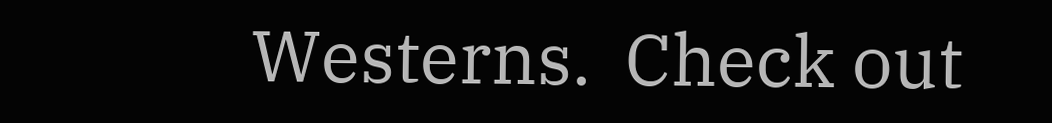Westerns.  Check out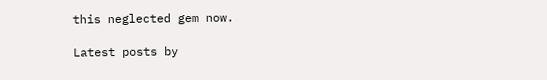this neglected gem now.

Latest posts by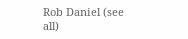Rob Daniel (see all)